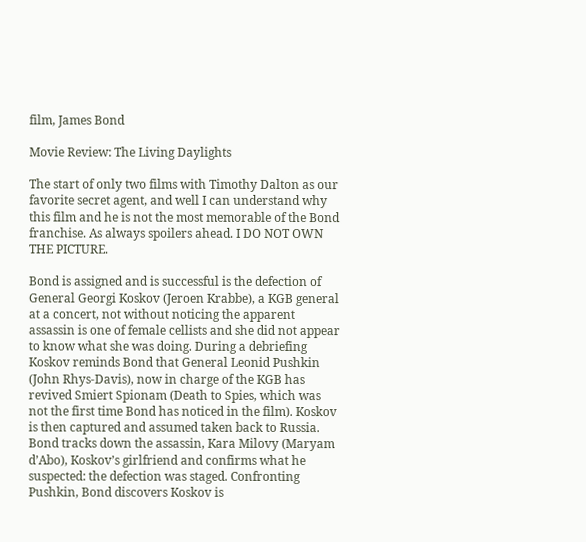film, James Bond

Movie Review: The Living Daylights

The start of only two films with Timothy Dalton as our favorite secret agent, and well I can understand why this film and he is not the most memorable of the Bond franchise. As always spoilers ahead. I DO NOT OWN THE PICTURE.

Bond is assigned and is successful is the defection of General Georgi Koskov (Jeroen Krabbe), a KGB general at a concert, not without noticing the apparent assassin is one of female cellists and she did not appear to know what she was doing. During a debriefing Koskov reminds Bond that General Leonid Pushkin (John Rhys-Davis), now in charge of the KGB has revived Smiert Spionam (Death to Spies, which was not the first time Bond has noticed in the film). Koskov is then captured and assumed taken back to Russia. Bond tracks down the assassin, Kara Milovy (Maryam d’Abo), Koskov’s girlfriend and confirms what he suspected: the defection was staged. Confronting Pushkin, Bond discovers Koskov is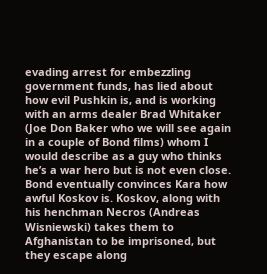evading arrest for embezzling government funds, has lied about how evil Pushkin is, and is working with an arms dealer Brad Whitaker (Joe Don Baker who we will see again in a couple of Bond films) whom I would describe as a guy who thinks he’s a war hero but is not even close. Bond eventually convinces Kara how awful Koskov is. Koskov, along with his henchman Necros (Andreas Wisniewski) takes them to Afghanistan to be imprisoned, but they escape along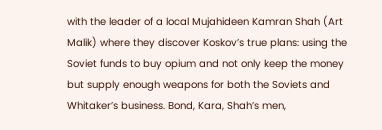with the leader of a local Mujahideen Kamran Shah (Art Malik) where they discover Koskov’s true plans: using the Soviet funds to buy opium and not only keep the money but supply enough weapons for both the Soviets and Whitaker’s business. Bond, Kara, Shah’s men,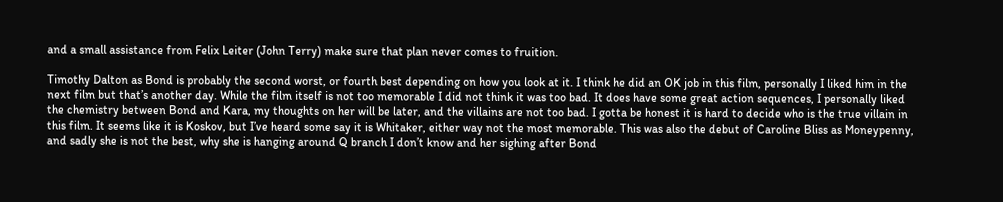and a small assistance from Felix Leiter (John Terry) make sure that plan never comes to fruition.

Timothy Dalton as Bond is probably the second worst, or fourth best depending on how you look at it. I think he did an OK job in this film, personally I liked him in the next film but that’s another day. While the film itself is not too memorable I did not think it was too bad. It does have some great action sequences, I personally liked the chemistry between Bond and Kara, my thoughts on her will be later, and the villains are not too bad. I gotta be honest it is hard to decide who is the true villain in this film. It seems like it is Koskov, but I’ve heard some say it is Whitaker, either way not the most memorable. This was also the debut of Caroline Bliss as Moneypenny, and sadly she is not the best, why she is hanging around Q branch I don’t know and her sighing after Bond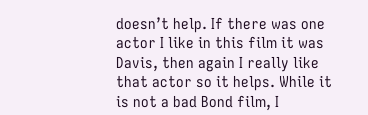doesn’t help. If there was one actor I like in this film it was Davis, then again I really like that actor so it helps. While it is not a bad Bond film, I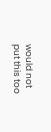would not put this too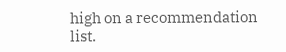high on a recommendation list.